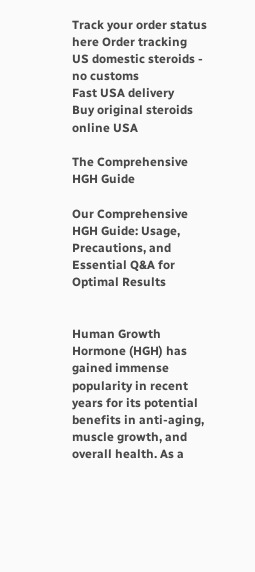Track your order status here Order tracking
US domestic steroids - no customs
Fast USA delivery
Buy original steroids online USA

The Comprehensive HGH Guide

Our Comprehensive HGH Guide: Usage, Precautions, and Essential Q&A for Optimal Results


Human Growth Hormone (HGH) has gained immense popularity in recent years for its potential benefits in anti-aging, muscle growth, and overall health. As a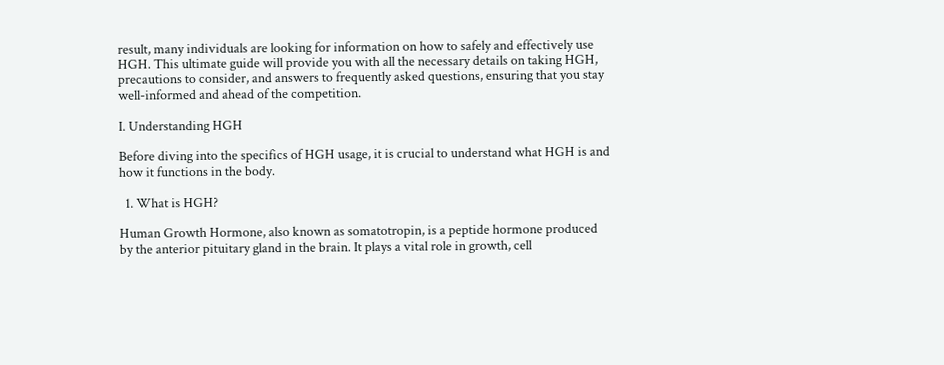result, many individuals are looking for information on how to safely and effectively use HGH. This ultimate guide will provide you with all the necessary details on taking HGH, precautions to consider, and answers to frequently asked questions, ensuring that you stay well-informed and ahead of the competition.

I. Understanding HGH

Before diving into the specifics of HGH usage, it is crucial to understand what HGH is and how it functions in the body.

  1. What is HGH?

Human Growth Hormone, also known as somatotropin, is a peptide hormone produced by the anterior pituitary gland in the brain. It plays a vital role in growth, cell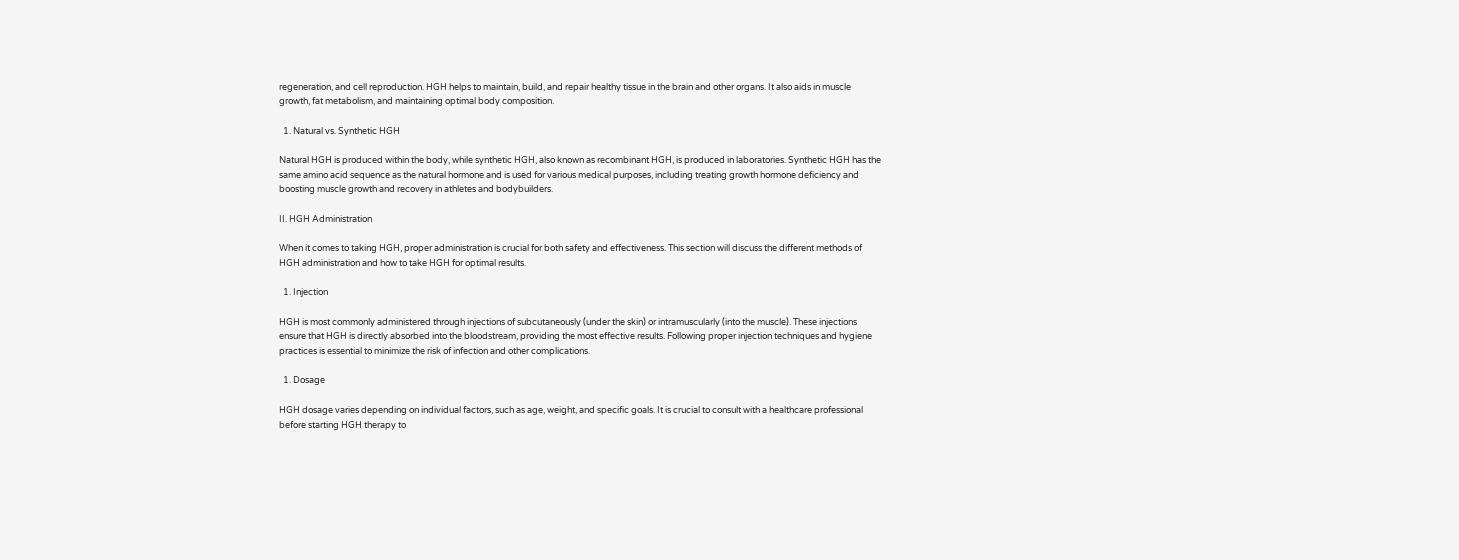regeneration, and cell reproduction. HGH helps to maintain, build, and repair healthy tissue in the brain and other organs. It also aids in muscle growth, fat metabolism, and maintaining optimal body composition.

  1. Natural vs. Synthetic HGH

Natural HGH is produced within the body, while synthetic HGH, also known as recombinant HGH, is produced in laboratories. Synthetic HGH has the same amino acid sequence as the natural hormone and is used for various medical purposes, including treating growth hormone deficiency and boosting muscle growth and recovery in athletes and bodybuilders.

II. HGH Administration

When it comes to taking HGH, proper administration is crucial for both safety and effectiveness. This section will discuss the different methods of HGH administration and how to take HGH for optimal results.

  1. Injection

HGH is most commonly administered through injections of subcutaneously (under the skin) or intramuscularly (into the muscle). These injections ensure that HGH is directly absorbed into the bloodstream, providing the most effective results. Following proper injection techniques and hygiene practices is essential to minimize the risk of infection and other complications.

  1. Dosage

HGH dosage varies depending on individual factors, such as age, weight, and specific goals. It is crucial to consult with a healthcare professional before starting HGH therapy to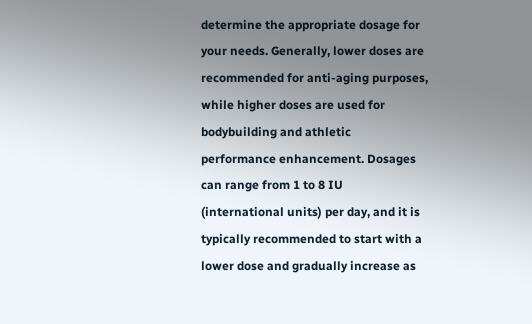determine the appropriate dosage for your needs. Generally, lower doses are recommended for anti-aging purposes, while higher doses are used for bodybuilding and athletic performance enhancement. Dosages can range from 1 to 8 IU (international units) per day, and it is typically recommended to start with a lower dose and gradually increase as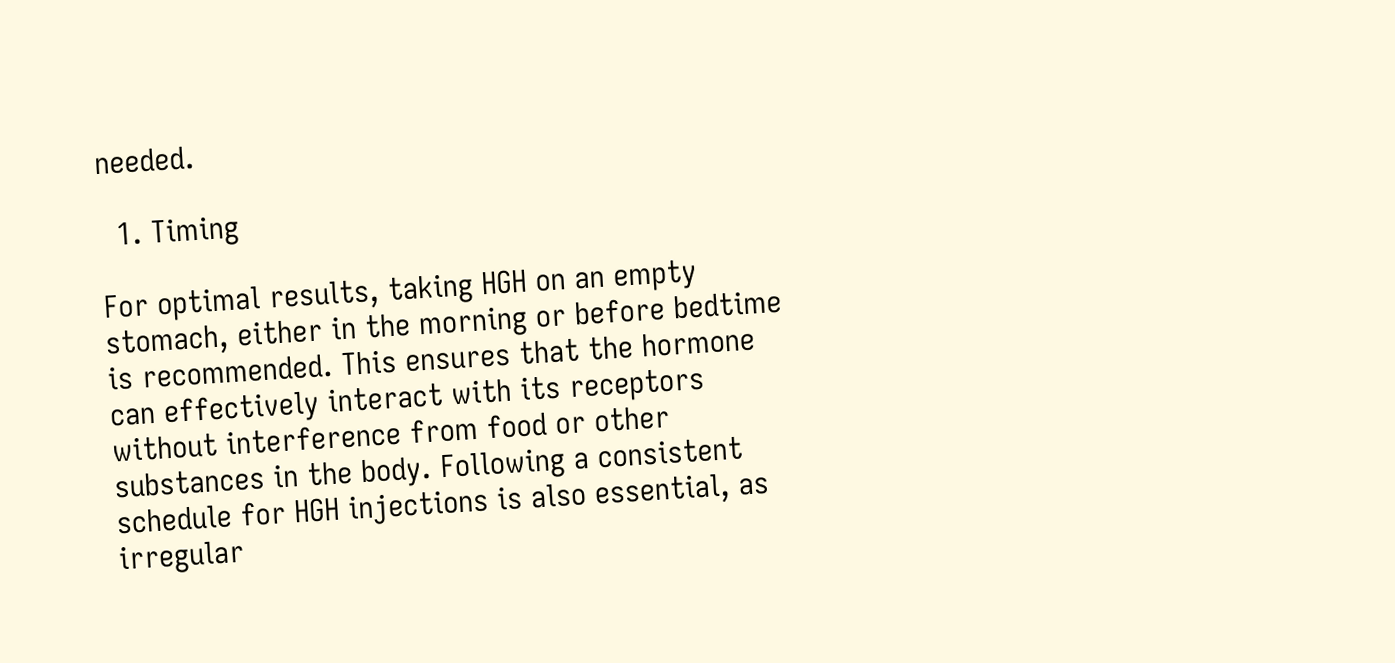needed.

  1. Timing

For optimal results, taking HGH on an empty stomach, either in the morning or before bedtime is recommended. This ensures that the hormone can effectively interact with its receptors without interference from food or other substances in the body. Following a consistent schedule for HGH injections is also essential, as irregular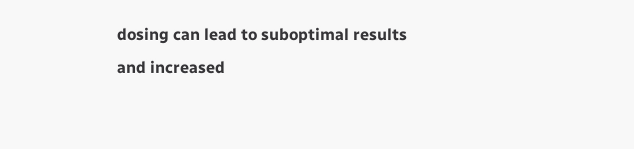dosing can lead to suboptimal results and increased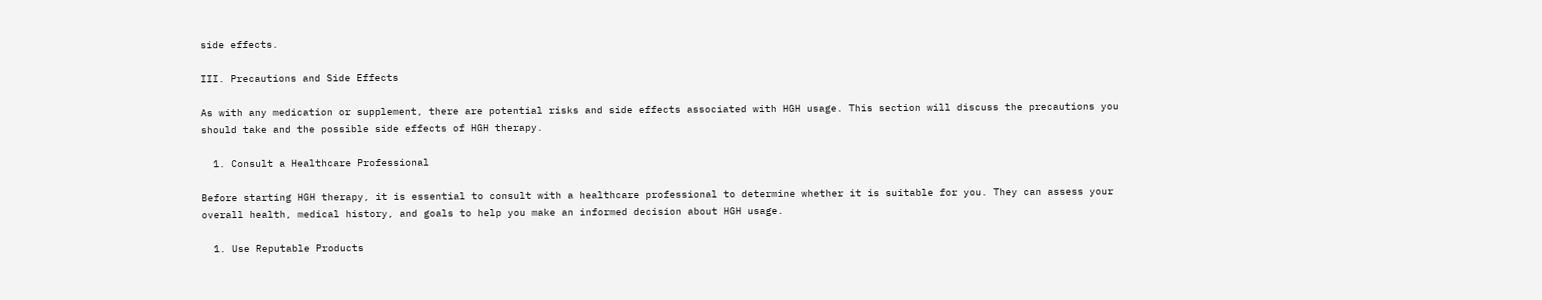side effects.

III. Precautions and Side Effects

As with any medication or supplement, there are potential risks and side effects associated with HGH usage. This section will discuss the precautions you should take and the possible side effects of HGH therapy.

  1. Consult a Healthcare Professional

Before starting HGH therapy, it is essential to consult with a healthcare professional to determine whether it is suitable for you. They can assess your overall health, medical history, and goals to help you make an informed decision about HGH usage.

  1. Use Reputable Products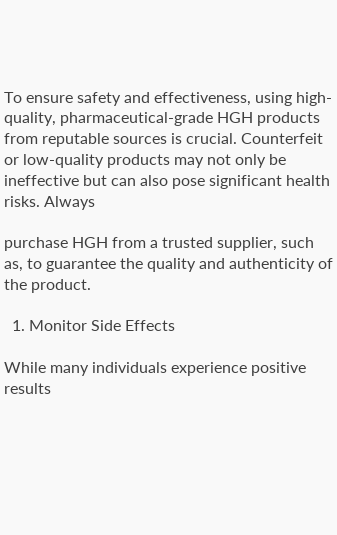To ensure safety and effectiveness, using high-quality, pharmaceutical-grade HGH products from reputable sources is crucial. Counterfeit or low-quality products may not only be ineffective but can also pose significant health risks. Always

purchase HGH from a trusted supplier, such as, to guarantee the quality and authenticity of the product.

  1. Monitor Side Effects

While many individuals experience positive results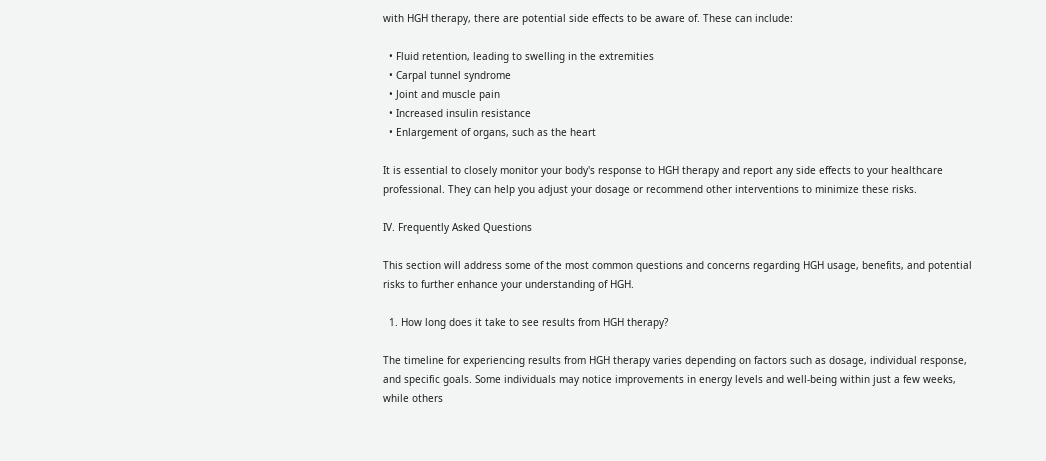with HGH therapy, there are potential side effects to be aware of. These can include:

  • Fluid retention, leading to swelling in the extremities
  • Carpal tunnel syndrome
  • Joint and muscle pain
  • Increased insulin resistance
  • Enlargement of organs, such as the heart

It is essential to closely monitor your body's response to HGH therapy and report any side effects to your healthcare professional. They can help you adjust your dosage or recommend other interventions to minimize these risks.

IV. Frequently Asked Questions

This section will address some of the most common questions and concerns regarding HGH usage, benefits, and potential risks to further enhance your understanding of HGH.

  1. How long does it take to see results from HGH therapy?

The timeline for experiencing results from HGH therapy varies depending on factors such as dosage, individual response, and specific goals. Some individuals may notice improvements in energy levels and well-being within just a few weeks, while others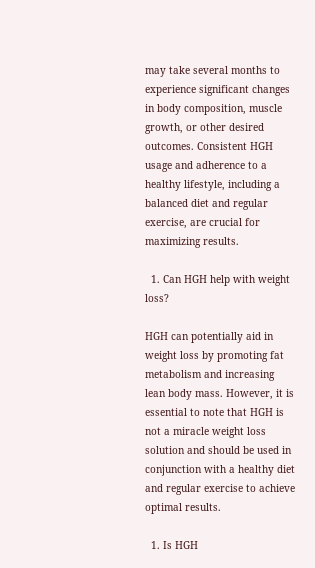may take several months to experience significant changes in body composition, muscle growth, or other desired outcomes. Consistent HGH usage and adherence to a healthy lifestyle, including a balanced diet and regular exercise, are crucial for maximizing results.

  1. Can HGH help with weight loss?

HGH can potentially aid in weight loss by promoting fat metabolism and increasing lean body mass. However, it is essential to note that HGH is not a miracle weight loss solution and should be used in conjunction with a healthy diet and regular exercise to achieve optimal results.

  1. Is HGH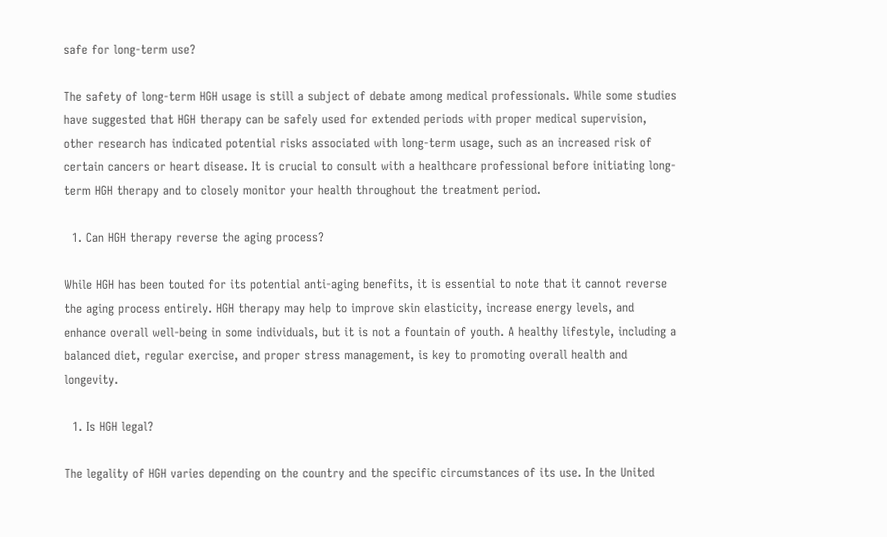safe for long-term use?

The safety of long-term HGH usage is still a subject of debate among medical professionals. While some studies have suggested that HGH therapy can be safely used for extended periods with proper medical supervision, other research has indicated potential risks associated with long-term usage, such as an increased risk of certain cancers or heart disease. It is crucial to consult with a healthcare professional before initiating long-term HGH therapy and to closely monitor your health throughout the treatment period.

  1. Can HGH therapy reverse the aging process?

While HGH has been touted for its potential anti-aging benefits, it is essential to note that it cannot reverse the aging process entirely. HGH therapy may help to improve skin elasticity, increase energy levels, and enhance overall well-being in some individuals, but it is not a fountain of youth. A healthy lifestyle, including a balanced diet, regular exercise, and proper stress management, is key to promoting overall health and longevity.

  1. Is HGH legal?

The legality of HGH varies depending on the country and the specific circumstances of its use. In the United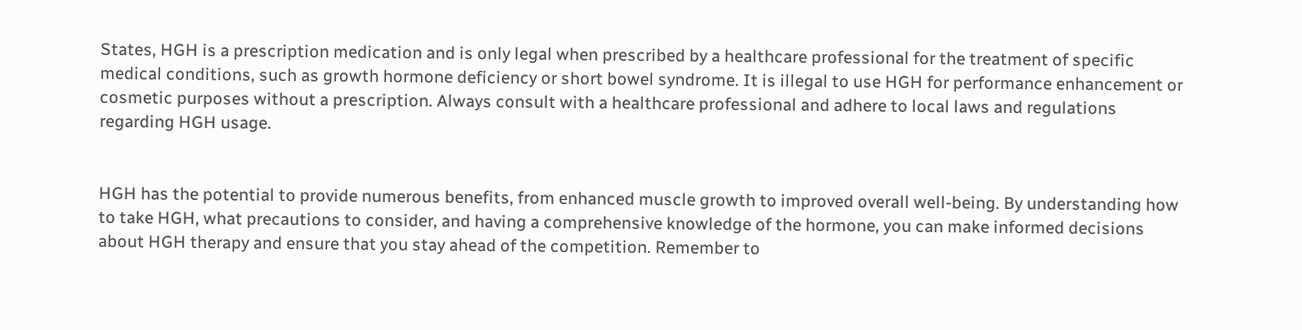States, HGH is a prescription medication and is only legal when prescribed by a healthcare professional for the treatment of specific medical conditions, such as growth hormone deficiency or short bowel syndrome. It is illegal to use HGH for performance enhancement or cosmetic purposes without a prescription. Always consult with a healthcare professional and adhere to local laws and regulations regarding HGH usage.


HGH has the potential to provide numerous benefits, from enhanced muscle growth to improved overall well-being. By understanding how to take HGH, what precautions to consider, and having a comprehensive knowledge of the hormone, you can make informed decisions about HGH therapy and ensure that you stay ahead of the competition. Remember to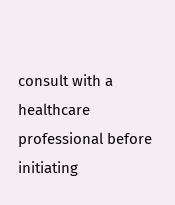consult with a healthcare professional before initiating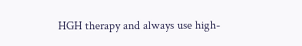HGH therapy and always use high-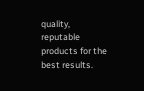quality, reputable products for the best results.